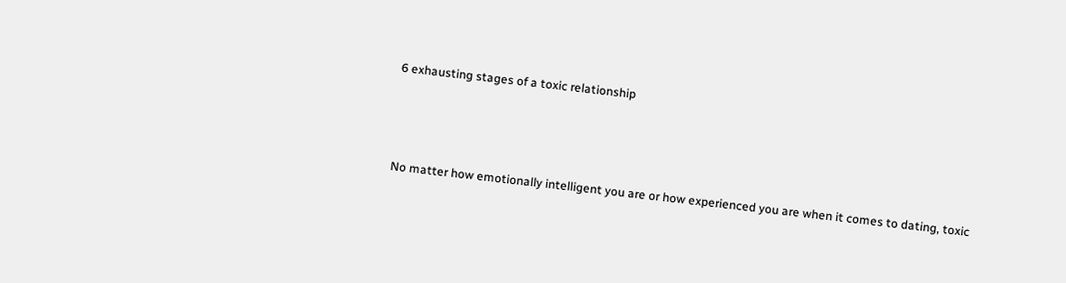6 exhausting stages of a toxic relationship



No matter how emotionally intelligent you are or how experienced you are when it comes to dating, toxic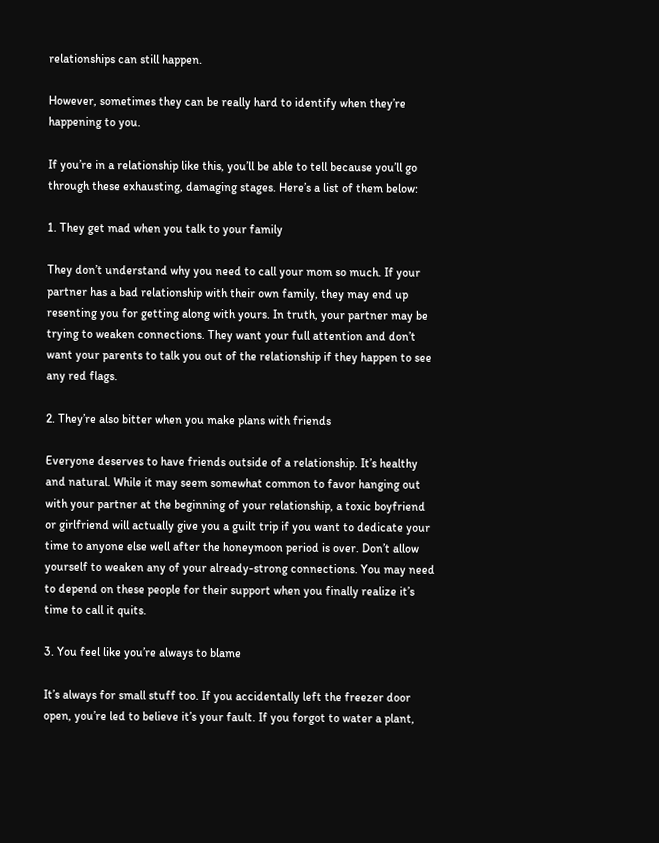relationships can still happen.

However, sometimes they can be really hard to identify when they’re happening to you.

If you’re in a relationship like this, you’ll be able to tell because you’ll go through these exhausting, damaging stages. Here’s a list of them below:

1. They get mad when you talk to your family

They don’t understand why you need to call your mom so much. If your partner has a bad relationship with their own family, they may end up resenting you for getting along with yours. In truth, your partner may be trying to weaken connections. They want your full attention and don’t want your parents to talk you out of the relationship if they happen to see any red flags.

2. They’re also bitter when you make plans with friends

Everyone deserves to have friends outside of a relationship. It’s healthy and natural. While it may seem somewhat common to favor hanging out with your partner at the beginning of your relationship, a toxic boyfriend or girlfriend will actually give you a guilt trip if you want to dedicate your time to anyone else well after the honeymoon period is over. Don’t allow yourself to weaken any of your already-strong connections. You may need to depend on these people for their support when you finally realize it’s time to call it quits.

3. You feel like you’re always to blame

It’s always for small stuff too. If you accidentally left the freezer door open, you’re led to believe it’s your fault. If you forgot to water a plant,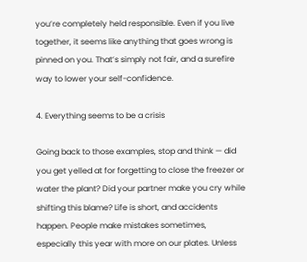you’re completely held responsible. Even if you live together, it seems like anything that goes wrong is pinned on you. That’s simply not fair, and a surefire way to lower your self-confidence.

4. Everything seems to be a crisis

Going back to those examples, stop and think — did you get yelled at for forgetting to close the freezer or water the plant? Did your partner make you cry while shifting this blame? Life is short, and accidents happen. People make mistakes sometimes, especially this year with more on our plates. Unless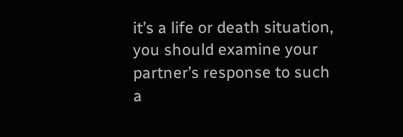it’s a life or death situation, you should examine your partner’s response to such a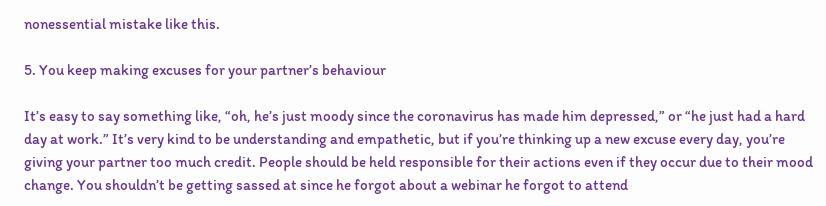nonessential mistake like this.

5. You keep making excuses for your partner’s behaviour

It’s easy to say something like, “oh, he’s just moody since the coronavirus has made him depressed,” or “he just had a hard day at work.” It’s very kind to be understanding and empathetic, but if you’re thinking up a new excuse every day, you’re giving your partner too much credit. People should be held responsible for their actions even if they occur due to their mood change. You shouldn’t be getting sassed at since he forgot about a webinar he forgot to attend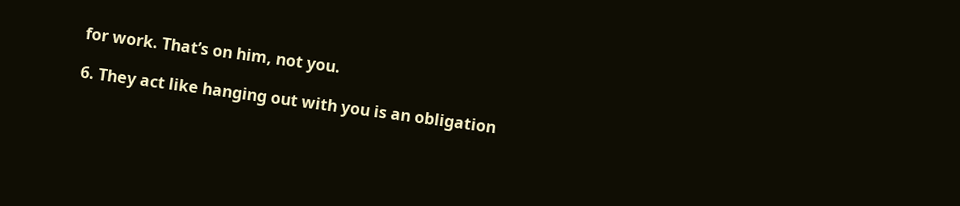for work. That’s on him, not you.

6. They act like hanging out with you is an obligation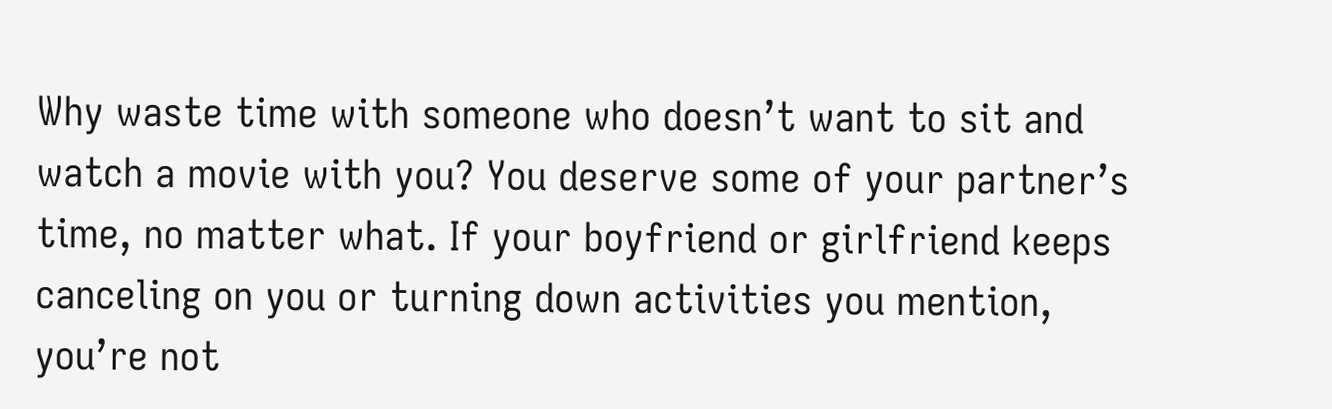Why waste time with someone who doesn’t want to sit and watch a movie with you? You deserve some of your partner’s time, no matter what. If your boyfriend or girlfriend keeps canceling on you or turning down activities you mention, you’re not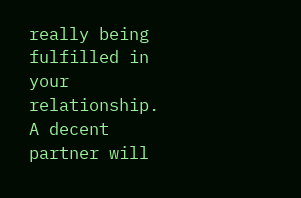really being fulfilled in your relationship. A decent partner will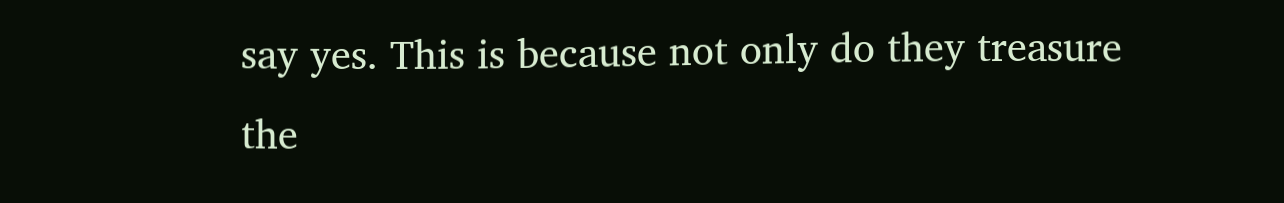say yes. This is because not only do they treasure the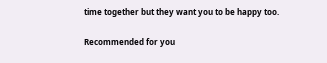time together but they want you to be happy too.

Recommended for you